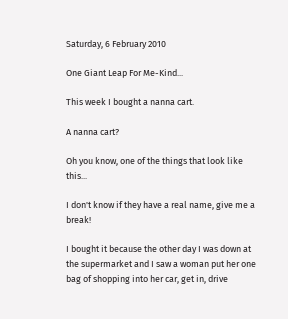Saturday, 6 February 2010

One Giant Leap For Me-Kind...

This week I bought a nanna cart.

A nanna cart?

Oh you know, one of the things that look like this...

I don't know if they have a real name, give me a break!

I bought it because the other day I was down at the supermarket and I saw a woman put her one bag of shopping into her car, get in, drive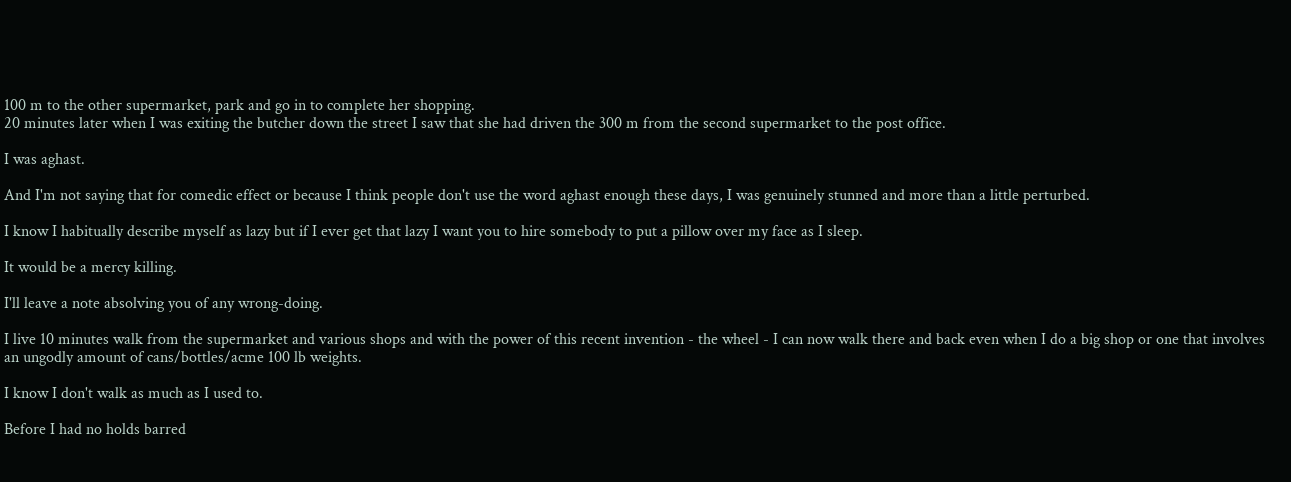100 m to the other supermarket, park and go in to complete her shopping.
20 minutes later when I was exiting the butcher down the street I saw that she had driven the 300 m from the second supermarket to the post office.

I was aghast.

And I'm not saying that for comedic effect or because I think people don't use the word aghast enough these days, I was genuinely stunned and more than a little perturbed.

I know I habitually describe myself as lazy but if I ever get that lazy I want you to hire somebody to put a pillow over my face as I sleep.

It would be a mercy killing.

I'll leave a note absolving you of any wrong-doing.

I live 10 minutes walk from the supermarket and various shops and with the power of this recent invention - the wheel - I can now walk there and back even when I do a big shop or one that involves an ungodly amount of cans/bottles/acme 100 lb weights.

I know I don't walk as much as I used to.

Before I had no holds barred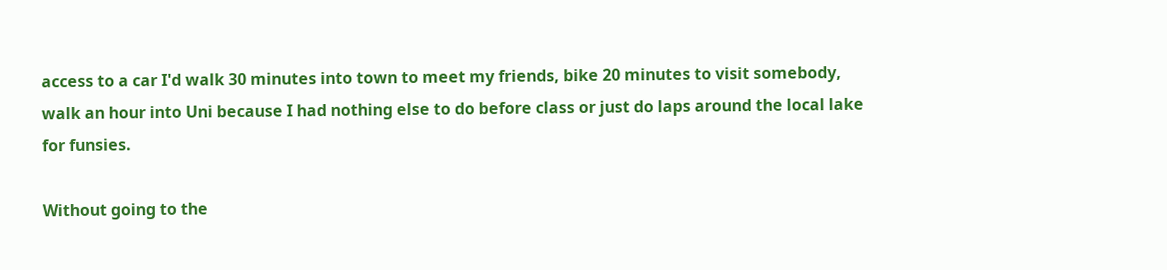access to a car I'd walk 30 minutes into town to meet my friends, bike 20 minutes to visit somebody, walk an hour into Uni because I had nothing else to do before class or just do laps around the local lake for funsies.

Without going to the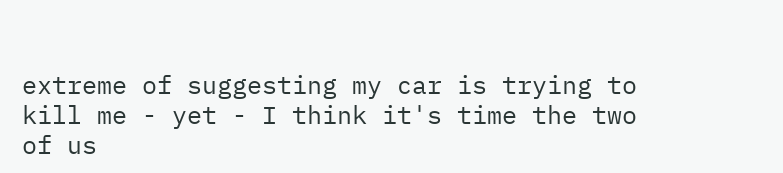extreme of suggesting my car is trying to kill me - yet - I think it's time the two of us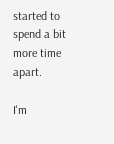started to spend a bit more time apart.

I'm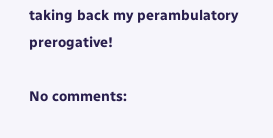taking back my perambulatory prerogative!

No comments: